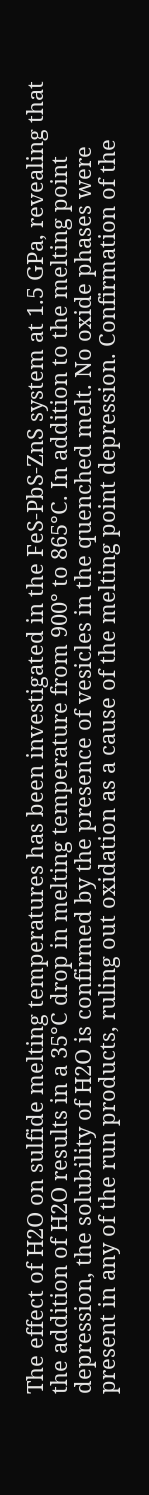The effect of H2O on sulfide melting temperatures has been investigated in the FeS-PbS-ZnS system at 1.5 GPa, revealing that the addition of H2O results in a 35°C drop in melting temperature from 900° to 865°C. In addition to the melting point depression, the solubility of H2O is confirmed by the presence of vesicles in the quenched melt. No oxide phases were present in any of the run products, ruling out oxidation as a cause of the melting point depression. Confirmation of the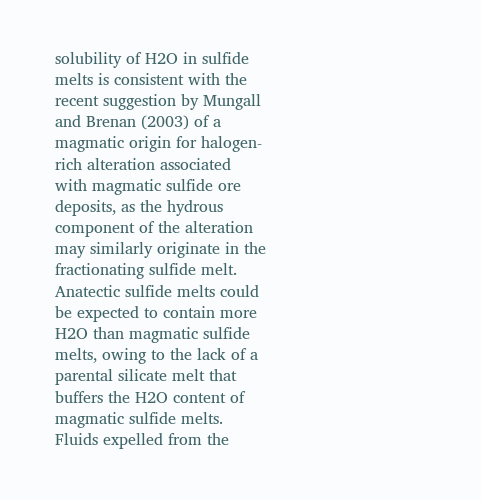solubility of H2O in sulfide melts is consistent with the recent suggestion by Mungall and Brenan (2003) of a magmatic origin for halogen-rich alteration associated with magmatic sulfide ore deposits, as the hydrous component of the alteration may similarly originate in the fractionating sulfide melt. Anatectic sulfide melts could be expected to contain more H2O than magmatic sulfide melts, owing to the lack of a parental silicate melt that buffers the H2O content of magmatic sulfide melts. Fluids expelled from the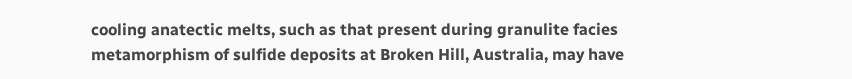cooling anatectic melts, such as that present during granulite facies metamorphism of sulfide deposits at Broken Hill, Australia, may have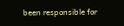been responsible for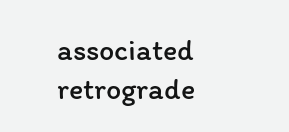associated retrograde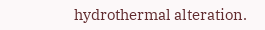hydrothermal alteration.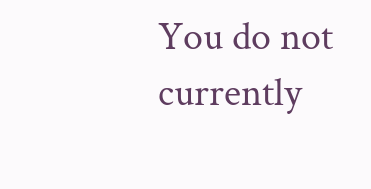You do not currently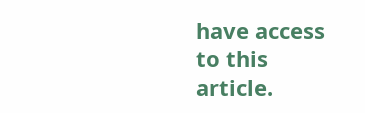have access to this article.